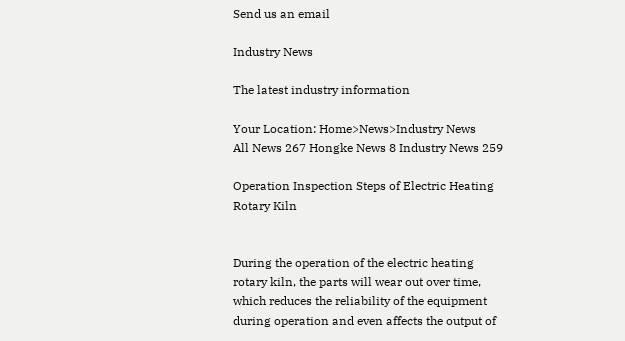Send us an email

Industry News

The latest industry information

Your Location: Home>News>Industry News
All News 267 Hongke News 8 Industry News 259

Operation Inspection Steps of Electric Heating Rotary Kiln


During the operation of the electric heating rotary kiln, the parts will wear out over time, which reduces the reliability of the equipment during operation and even affects the output of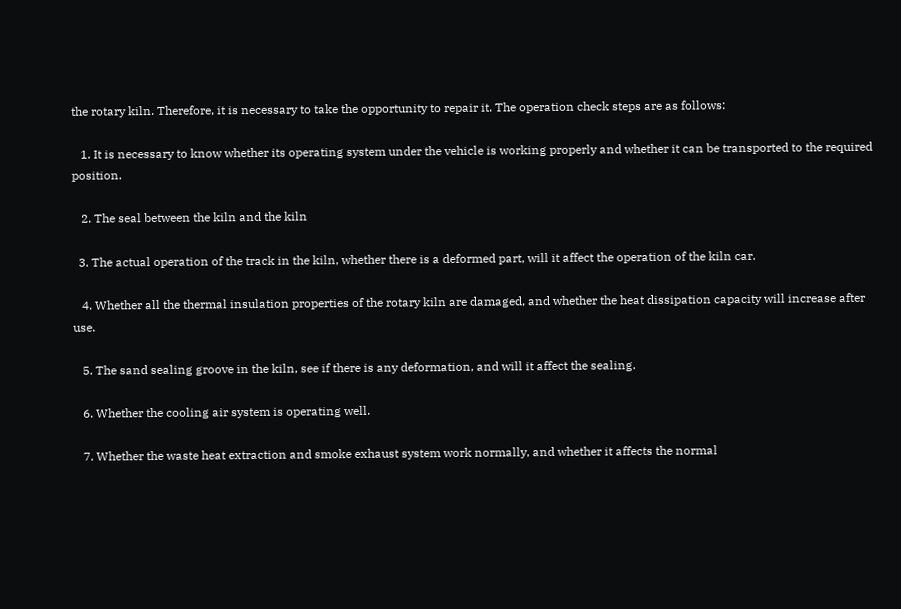the rotary kiln. Therefore, it is necessary to take the opportunity to repair it. The operation check steps are as follows:

   1. It is necessary to know whether its operating system under the vehicle is working properly and whether it can be transported to the required position.

   2. The seal between the kiln and the kiln

  3. The actual operation of the track in the kiln, whether there is a deformed part, will it affect the operation of the kiln car.

   4. Whether all the thermal insulation properties of the rotary kiln are damaged, and whether the heat dissipation capacity will increase after use.

   5. The sand sealing groove in the kiln, see if there is any deformation, and will it affect the sealing.

   6. Whether the cooling air system is operating well.

   7. Whether the waste heat extraction and smoke exhaust system work normally, and whether it affects the normal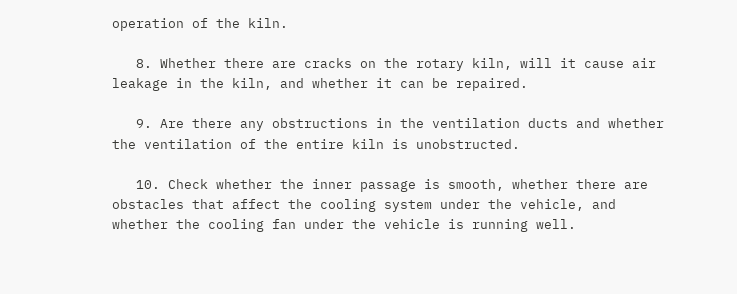operation of the kiln.

   8. Whether there are cracks on the rotary kiln, will it cause air leakage in the kiln, and whether it can be repaired.

   9. Are there any obstructions in the ventilation ducts and whether the ventilation of the entire kiln is unobstructed.

   10. Check whether the inner passage is smooth, whether there are obstacles that affect the cooling system under the vehicle, and whether the cooling fan under the vehicle is running well.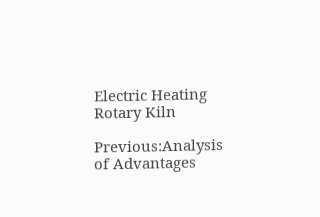Electric Heating Rotary Kiln

Previous:Analysis of Advantages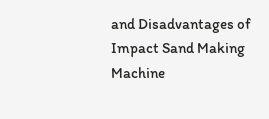and Disadvantages of Impact Sand Making Machine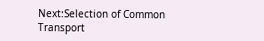Next:Selection of Common Transport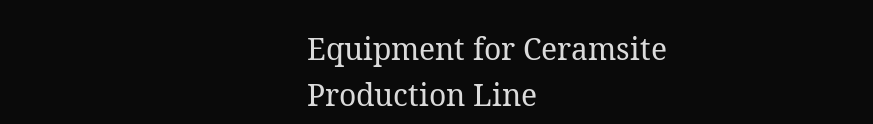Equipment for Ceramsite Production Line